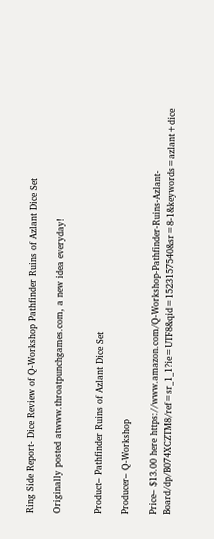Ring Side Report- Dice Review of Q-Workshop Pathfinder Ruins of Azlant Dice Set

Originally posted atwww.throatpunchgames.com, a new idea everyday!


Product– Pathfinder Ruins of Azlant Dice Set

Producer– Q-Workshop

Price– $13.00 here https://www.amazon.com/Q-Workshop-Pathfinder-Ruins-Azlant-Board/dp/B074XCZTM8/ref=sr_1_1?ie=UTF8&qid=1523157540&sr=8-1&keywords=azlant+dice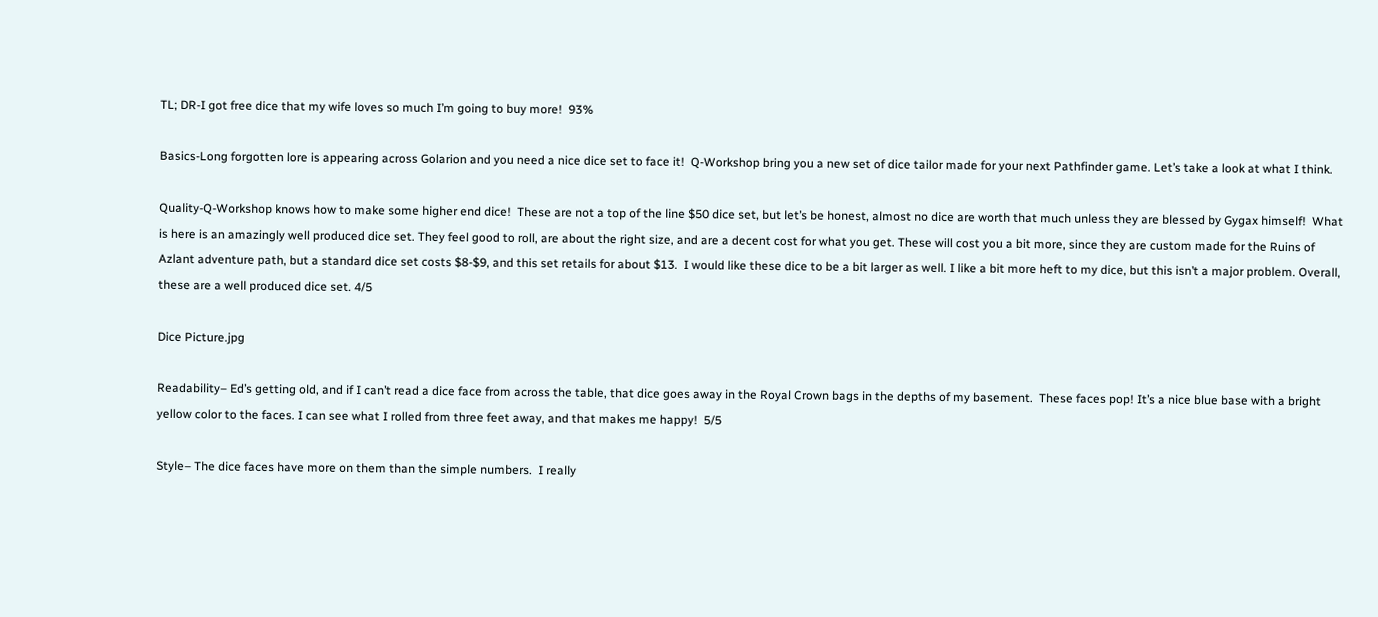TL; DR-I got free dice that my wife loves so much I’m going to buy more!  93%

Basics-Long forgotten lore is appearing across Golarion and you need a nice dice set to face it!  Q-Workshop bring you a new set of dice tailor made for your next Pathfinder game. Let’s take a look at what I think.

Quality-Q-Workshop knows how to make some higher end dice!  These are not a top of the line $50 dice set, but let’s be honest, almost no dice are worth that much unless they are blessed by Gygax himself!  What is here is an amazingly well produced dice set. They feel good to roll, are about the right size, and are a decent cost for what you get. These will cost you a bit more, since they are custom made for the Ruins of Azlant adventure path, but a standard dice set costs $8-$9, and this set retails for about $13.  I would like these dice to be a bit larger as well. I like a bit more heft to my dice, but this isn’t a major problem. Overall, these are a well produced dice set. 4/5

Dice Picture.jpg

Readability– Ed’s getting old, and if I can’t read a dice face from across the table, that dice goes away in the Royal Crown bags in the depths of my basement.  These faces pop! It’s a nice blue base with a bright yellow color to the faces. I can see what I rolled from three feet away, and that makes me happy!  5/5

Style– The dice faces have more on them than the simple numbers.  I really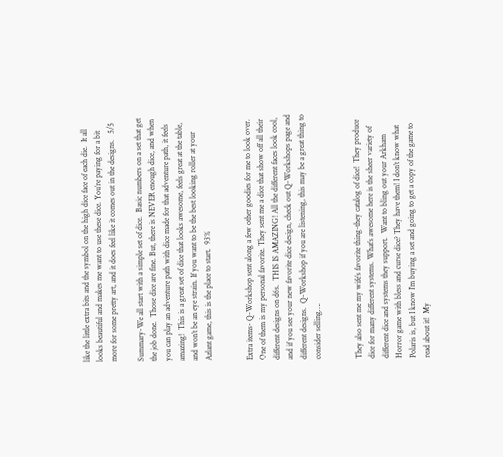like the little extra bits and the symbol on the high dice face of each die.  It all looks beautiful and makes me want to use these dice. You’re paying for a bit more for some pretty art, and it does feel like it comes out in the designs.   5/5

Summary-We all start with a simple set of dice.  Basic numbers on a set that get the job done.  Those dice are fine. But, there is NEVER enough dice, and when you can play an adventure path with dice made for that adventure path, it feels amazing!  This is a great set of dice that looks awesome, feels great at the table, and won’t be an eye strain. If you want to be the best looking roller at your Azlant game, this is the place to start.  93%


Extra items- Q-Workshop sent along a few other goodies for me to look over.  One of them is my personal favorite. They sent me a dice that show off all their different designs on d6s.  THIS IS AMAZING! All the different faces look cool, and if you see your new favorite dice design, check out Q-Workshops page and different designs.  Q-Workshop if you are listening, this may be a great thing to consider selling….


They also sent me my wife’s favorite thing-they catalog of dice!  They produce dice for many different systems. What’s awesome here is the sheer variety of different dice and systems they support.  Want to bling out your Arkham Horror game with bless and curse dice? They have them! I don’t know what Polaris is, but I know I’m buying a set and going to get a copy of the game to read about it!  My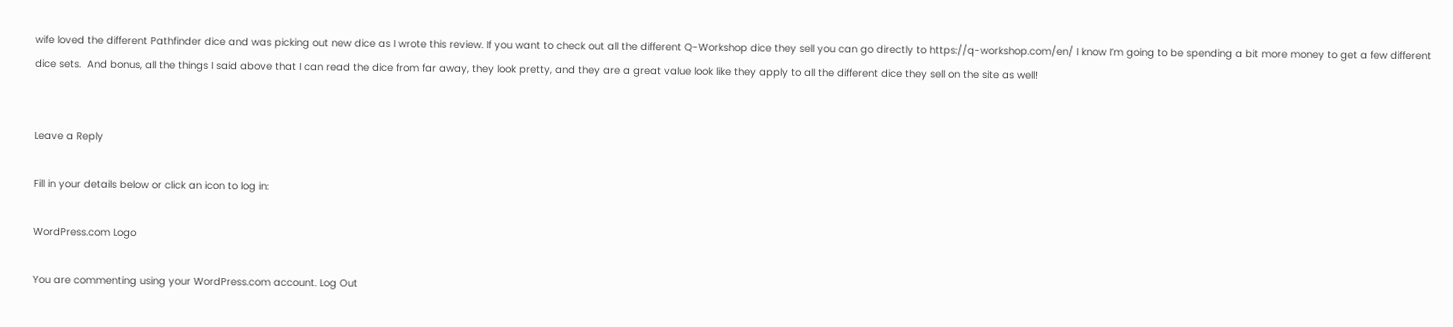wife loved the different Pathfinder dice and was picking out new dice as I wrote this review. If you want to check out all the different Q-Workshop dice they sell you can go directly to https://q-workshop.com/en/ I know I’m going to be spending a bit more money to get a few different dice sets.  And bonus, all the things I said above that I can read the dice from far away, they look pretty, and they are a great value look like they apply to all the different dice they sell on the site as well!


Leave a Reply

Fill in your details below or click an icon to log in:

WordPress.com Logo

You are commenting using your WordPress.com account. Log Out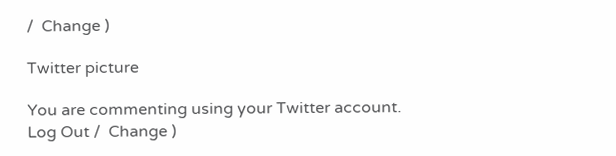/  Change )

Twitter picture

You are commenting using your Twitter account. Log Out /  Change )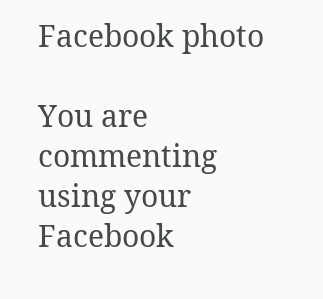Facebook photo

You are commenting using your Facebook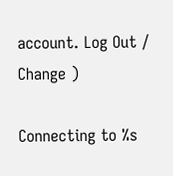account. Log Out /  Change )

Connecting to %s